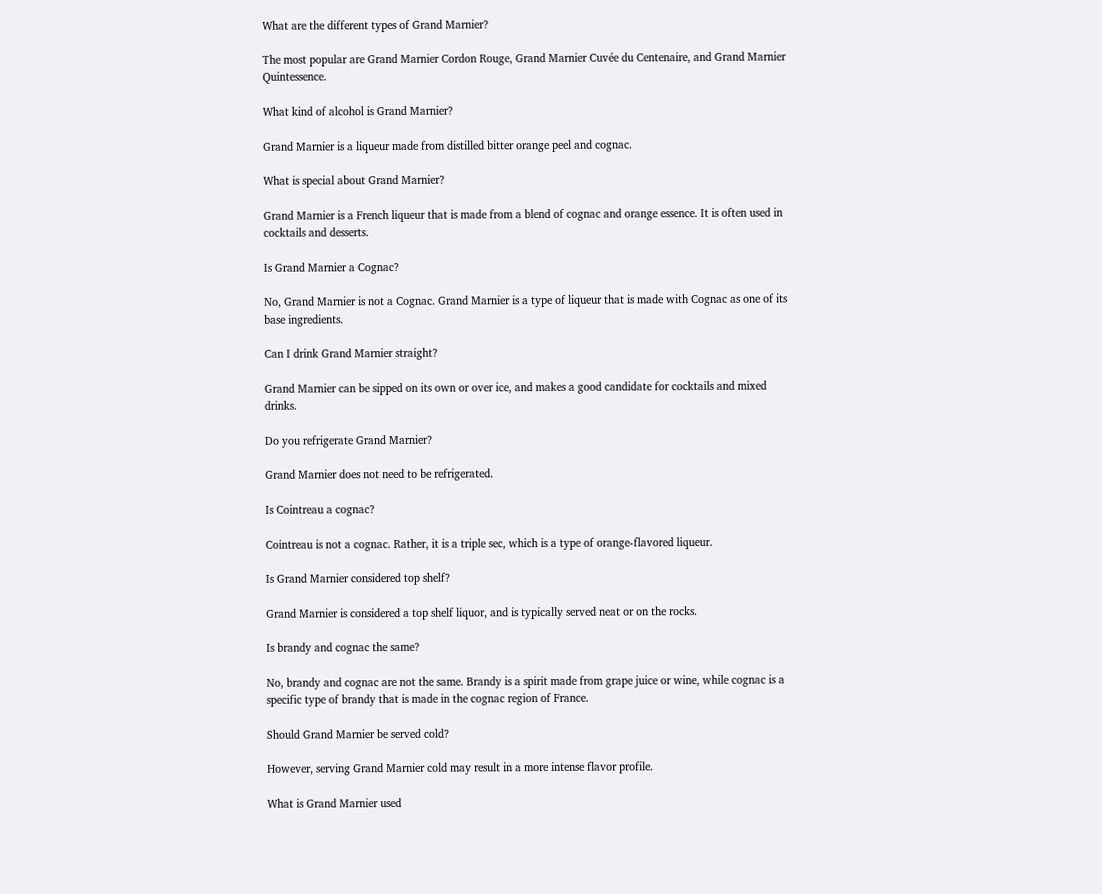What are the different types of Grand Marnier?

The most popular are Grand Marnier Cordon Rouge, Grand Marnier Cuvée du Centenaire, and Grand Marnier Quintessence.

What kind of alcohol is Grand Marnier?

Grand Marnier is a liqueur made from distilled bitter orange peel and cognac.

What is special about Grand Marnier?

Grand Marnier is a French liqueur that is made from a blend of cognac and orange essence. It is often used in cocktails and desserts.

Is Grand Marnier a Cognac?

No, Grand Marnier is not a Cognac. Grand Marnier is a type of liqueur that is made with Cognac as one of its base ingredients.

Can I drink Grand Marnier straight?

Grand Marnier can be sipped on its own or over ice, and makes a good candidate for cocktails and mixed drinks.

Do you refrigerate Grand Marnier?

Grand Marnier does not need to be refrigerated.

Is Cointreau a cognac?

Cointreau is not a cognac. Rather, it is a triple sec, which is a type of orange-flavored liqueur.

Is Grand Marnier considered top shelf?

Grand Marnier is considered a top shelf liquor, and is typically served neat or on the rocks.

Is brandy and cognac the same?

No, brandy and cognac are not the same. Brandy is a spirit made from grape juice or wine, while cognac is a specific type of brandy that is made in the cognac region of France.

Should Grand Marnier be served cold?

However, serving Grand Marnier cold may result in a more intense flavor profile.

What is Grand Marnier used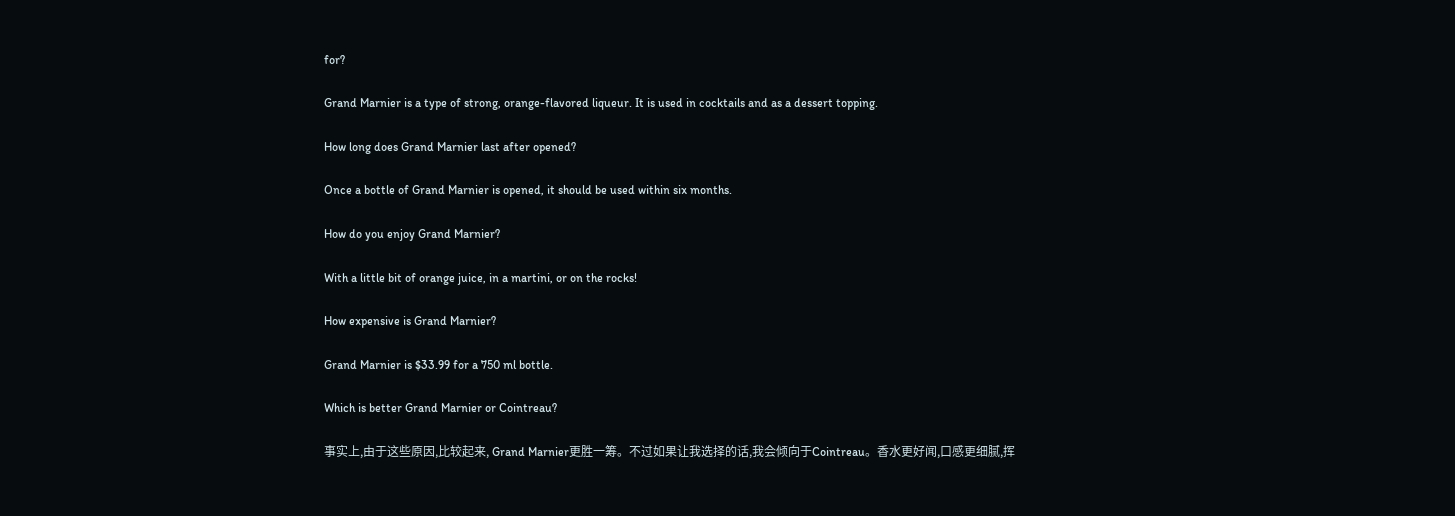for?

Grand Marnier is a type of strong, orange-flavored liqueur. It is used in cocktails and as a dessert topping.

How long does Grand Marnier last after opened?

Once a bottle of Grand Marnier is opened, it should be used within six months.

How do you enjoy Grand Marnier?

With a little bit of orange juice, in a martini, or on the rocks!

How expensive is Grand Marnier?

Grand Marnier is $33.99 for a 750 ml bottle.

Which is better Grand Marnier or Cointreau?

事实上,由于这些原因,比较起来, Grand Marnier更胜一筹。不过如果让我选择的话,我会倾向于Cointreau。香水更好闻,口感更细腻,挥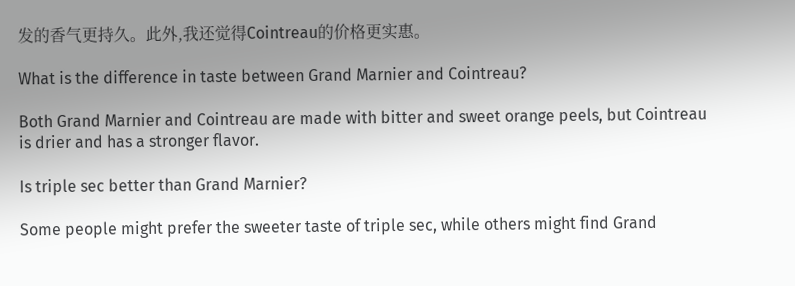发的香气更持久。此外,我还觉得Cointreau的价格更实惠。

What is the difference in taste between Grand Marnier and Cointreau?

Both Grand Marnier and Cointreau are made with bitter and sweet orange peels, but Cointreau is drier and has a stronger flavor.

Is triple sec better than Grand Marnier?

Some people might prefer the sweeter taste of triple sec, while others might find Grand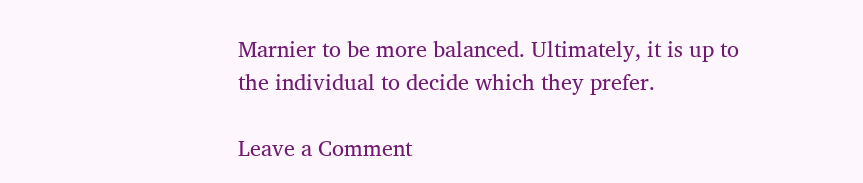Marnier to be more balanced. Ultimately, it is up to the individual to decide which they prefer.

Leave a Comment